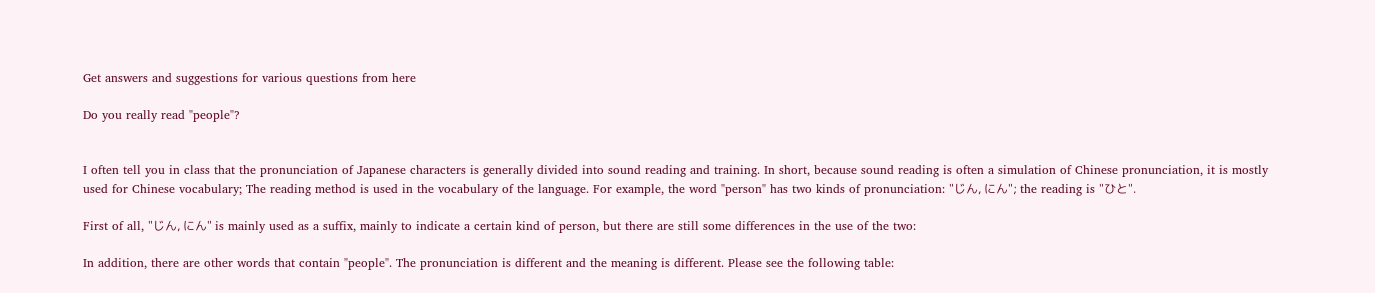Get answers and suggestions for various questions from here

Do you really read "people"?


I often tell you in class that the pronunciation of Japanese characters is generally divided into sound reading and training. In short, because sound reading is often a simulation of Chinese pronunciation, it is mostly used for Chinese vocabulary; The reading method is used in the vocabulary of the language. For example, the word "person" has two kinds of pronunciation: "じん, にん"; the reading is "ひと".

First of all, "じん, にん" is mainly used as a suffix, mainly to indicate a certain kind of person, but there are still some differences in the use of the two:

In addition, there are other words that contain "people". The pronunciation is different and the meaning is different. Please see the following table: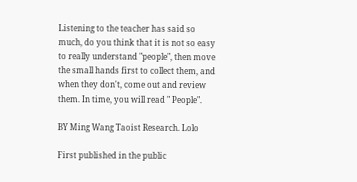Listening to the teacher has said so much, do you think that it is not so easy to really understand "people", then move the small hands first to collect them, and when they don't, come out and review them. In time, you will read " People".

BY Ming Wang Taoist Research. Lolo

First published in the public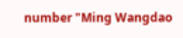number "Ming Wangdao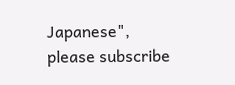Japanese", please subscribe